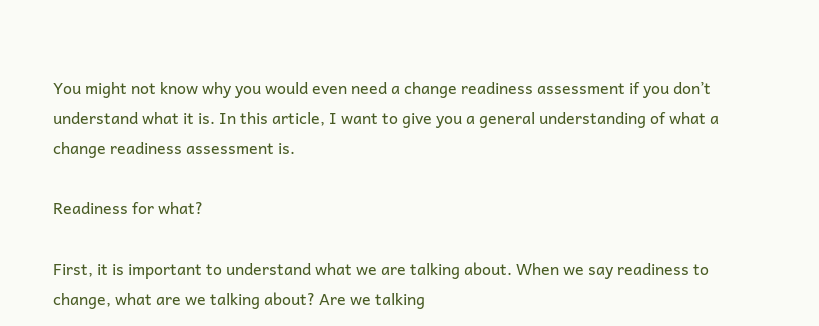You might not know why you would even need a change readiness assessment if you don’t understand what it is. In this article, I want to give you a general understanding of what a change readiness assessment is.

Readiness for what?

First, it is important to understand what we are talking about. When we say readiness to change, what are we talking about? Are we talking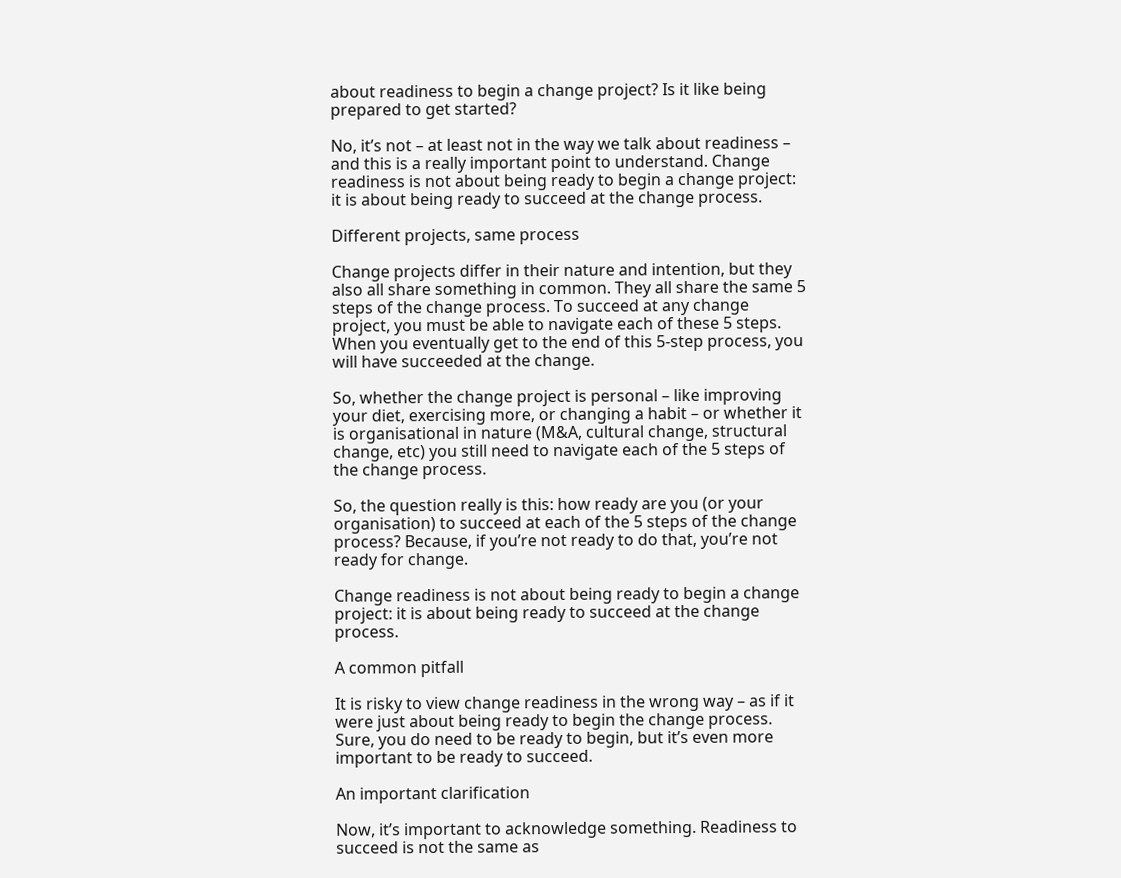about readiness to begin a change project? Is it like being prepared to get started?

No, it’s not – at least not in the way we talk about readiness – and this is a really important point to understand. Change readiness is not about being ready to begin a change project: it is about being ready to succeed at the change process.

Different projects, same process

Change projects differ in their nature and intention, but they also all share something in common. They all share the same 5 steps of the change process. To succeed at any change project, you must be able to navigate each of these 5 steps. When you eventually get to the end of this 5-step process, you will have succeeded at the change.

So, whether the change project is personal – like improving your diet, exercising more, or changing a habit – or whether it is organisational in nature (M&A, cultural change, structural change, etc) you still need to navigate each of the 5 steps of the change process.

So, the question really is this: how ready are you (or your organisation) to succeed at each of the 5 steps of the change process? Because, if you’re not ready to do that, you’re not ready for change.

Change readiness is not about being ready to begin a change project: it is about being ready to succeed at the change process.

A common pitfall

It is risky to view change readiness in the wrong way – as if it were just about being ready to begin the change process. Sure, you do need to be ready to begin, but it’s even more important to be ready to succeed.

An important clarification

Now, it’s important to acknowledge something. Readiness to succeed is not the same as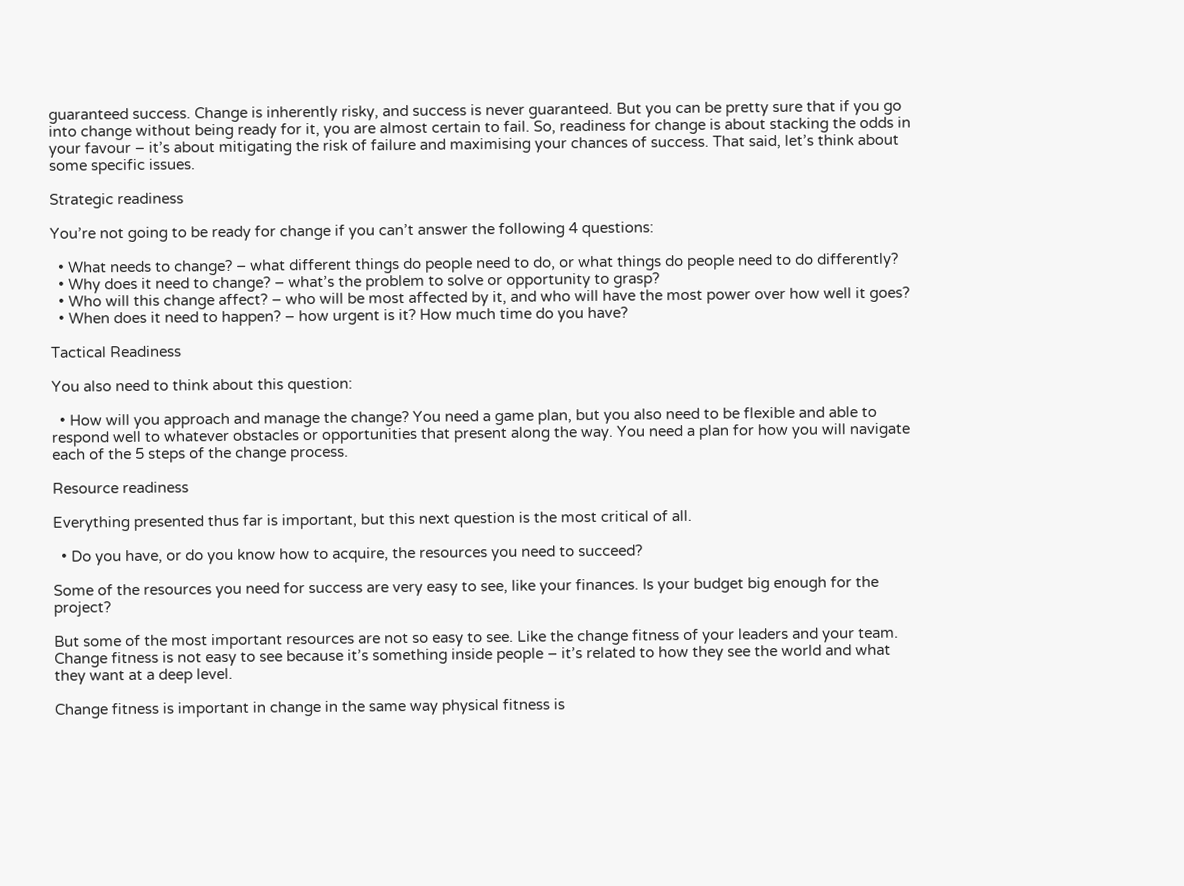guaranteed success. Change is inherently risky, and success is never guaranteed. But you can be pretty sure that if you go into change without being ready for it, you are almost certain to fail. So, readiness for change is about stacking the odds in your favour – it’s about mitigating the risk of failure and maximising your chances of success. That said, let’s think about some specific issues.

Strategic readiness

You’re not going to be ready for change if you can’t answer the following 4 questions:

  • What needs to change? – what different things do people need to do, or what things do people need to do differently?
  • Why does it need to change? – what’s the problem to solve or opportunity to grasp?
  • Who will this change affect? – who will be most affected by it, and who will have the most power over how well it goes?
  • When does it need to happen? – how urgent is it? How much time do you have?

Tactical Readiness

You also need to think about this question:

  • How will you approach and manage the change? You need a game plan, but you also need to be flexible and able to respond well to whatever obstacles or opportunities that present along the way. You need a plan for how you will navigate each of the 5 steps of the change process.

Resource readiness

Everything presented thus far is important, but this next question is the most critical of all.

  • Do you have, or do you know how to acquire, the resources you need to succeed?

Some of the resources you need for success are very easy to see, like your finances. Is your budget big enough for the project?

But some of the most important resources are not so easy to see. Like the change fitness of your leaders and your team. Change fitness is not easy to see because it’s something inside people – it’s related to how they see the world and what they want at a deep level.

Change fitness is important in change in the same way physical fitness is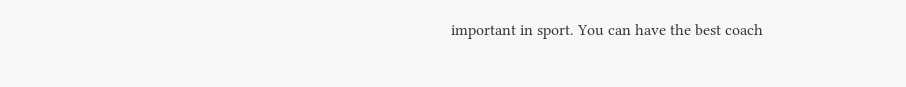important in sport. You can have the best coach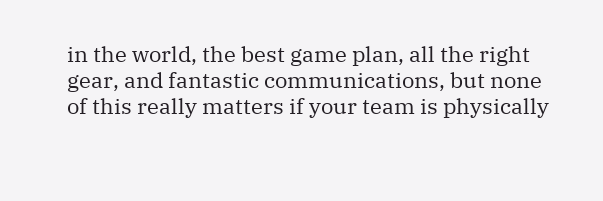in the world, the best game plan, all the right gear, and fantastic communications, but none of this really matters if your team is physically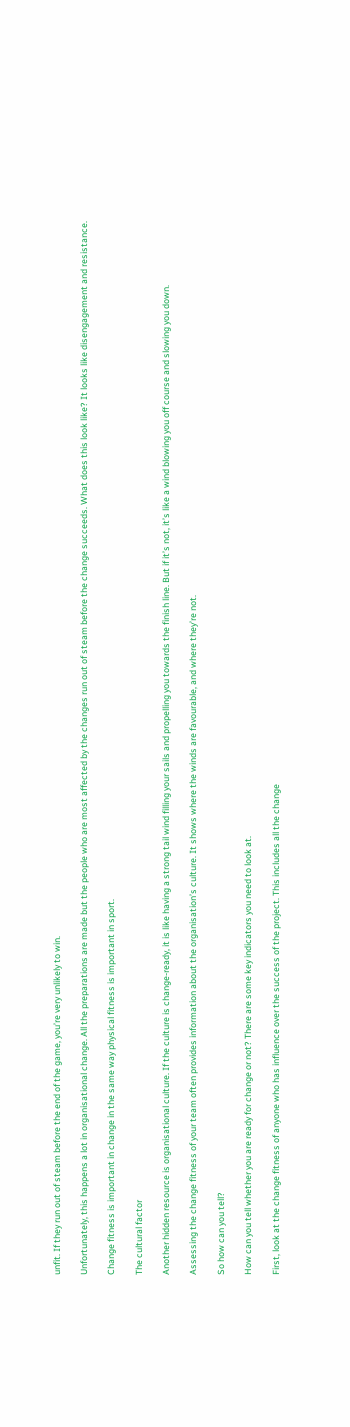unfit. If they run out of steam before the end of the game, you’re very unlikely to win.

Unfortunately, this happens a lot in organisational change. All the preparations are made but the people who are most affected by the changes run out of steam before the change succeeds. What does this look like? It looks like disengagement and resistance.

Change fitness is important in change in the same way physical fitness is important in sport.

The cultural factor

Another hidden resource is organisational culture. If the culture is change-ready, it is like having a strong tail wind filling your sails and propelling you towards the finish line. But if it’s not, it’s like a wind blowing you off course and slowing you down.

Assessing the change fitness of your team often provides information about the organisation’s culture. It shows where the winds are favourable, and where they’re not.

So how can you tell?

How can you tell whether you are ready for change or not? There are some key indicators you need to look at.

First, look at the change fitness of anyone who has influence over the success of the project. This includes all the change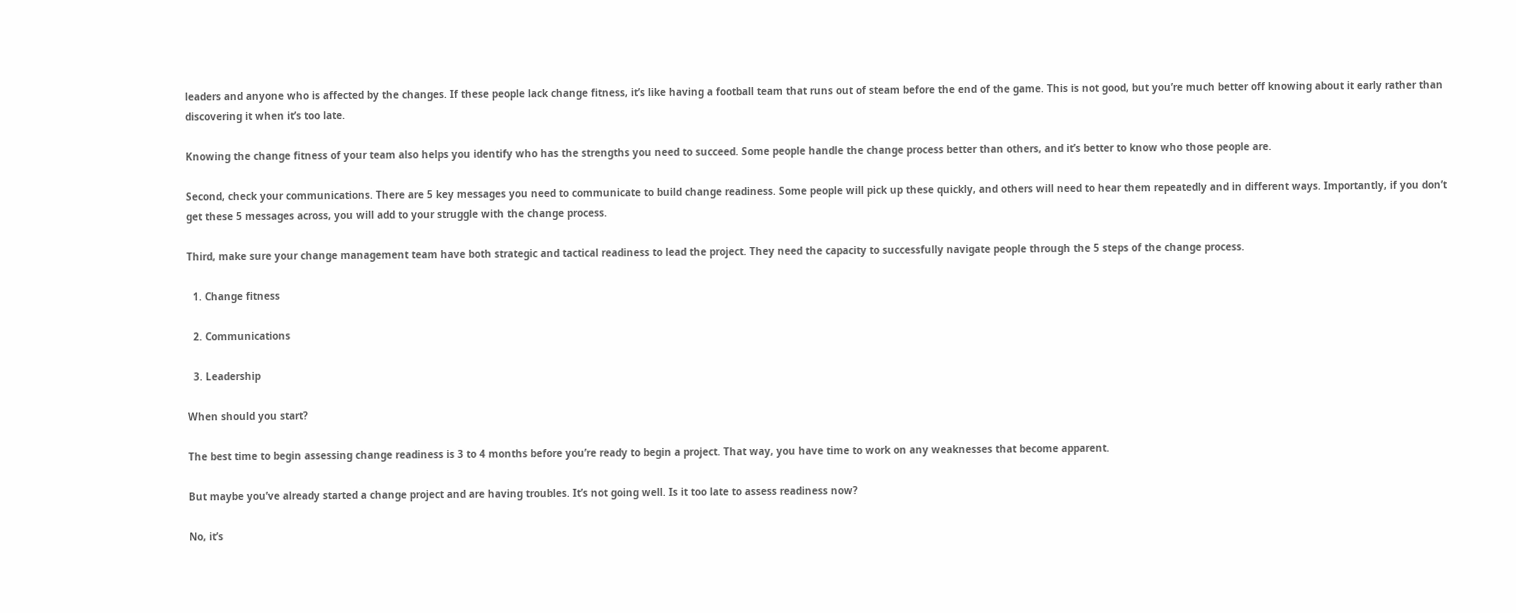leaders and anyone who is affected by the changes. If these people lack change fitness, it’s like having a football team that runs out of steam before the end of the game. This is not good, but you’re much better off knowing about it early rather than discovering it when it’s too late.

Knowing the change fitness of your team also helps you identify who has the strengths you need to succeed. Some people handle the change process better than others, and it’s better to know who those people are.

Second, check your communications. There are 5 key messages you need to communicate to build change readiness. Some people will pick up these quickly, and others will need to hear them repeatedly and in different ways. Importantly, if you don’t get these 5 messages across, you will add to your struggle with the change process.

Third, make sure your change management team have both strategic and tactical readiness to lead the project. They need the capacity to successfully navigate people through the 5 steps of the change process.

  1. Change fitness

  2. Communications

  3. Leadership

When should you start?

The best time to begin assessing change readiness is 3 to 4 months before you’re ready to begin a project. That way, you have time to work on any weaknesses that become apparent.

But maybe you’ve already started a change project and are having troubles. It’s not going well. Is it too late to assess readiness now?

No, it’s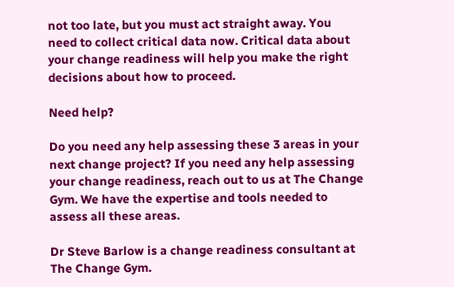not too late, but you must act straight away. You need to collect critical data now. Critical data about your change readiness will help you make the right decisions about how to proceed.

Need help?

Do you need any help assessing these 3 areas in your next change project? If you need any help assessing your change readiness, reach out to us at The Change Gym. We have the expertise and tools needed to assess all these areas.

Dr Steve Barlow is a change readiness consultant at The Change Gym.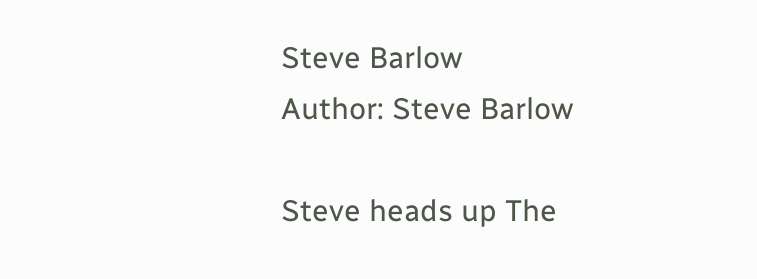Steve Barlow
Author: Steve Barlow

Steve heads up The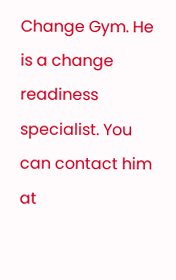Change Gym. He is a change readiness specialist. You can contact him at